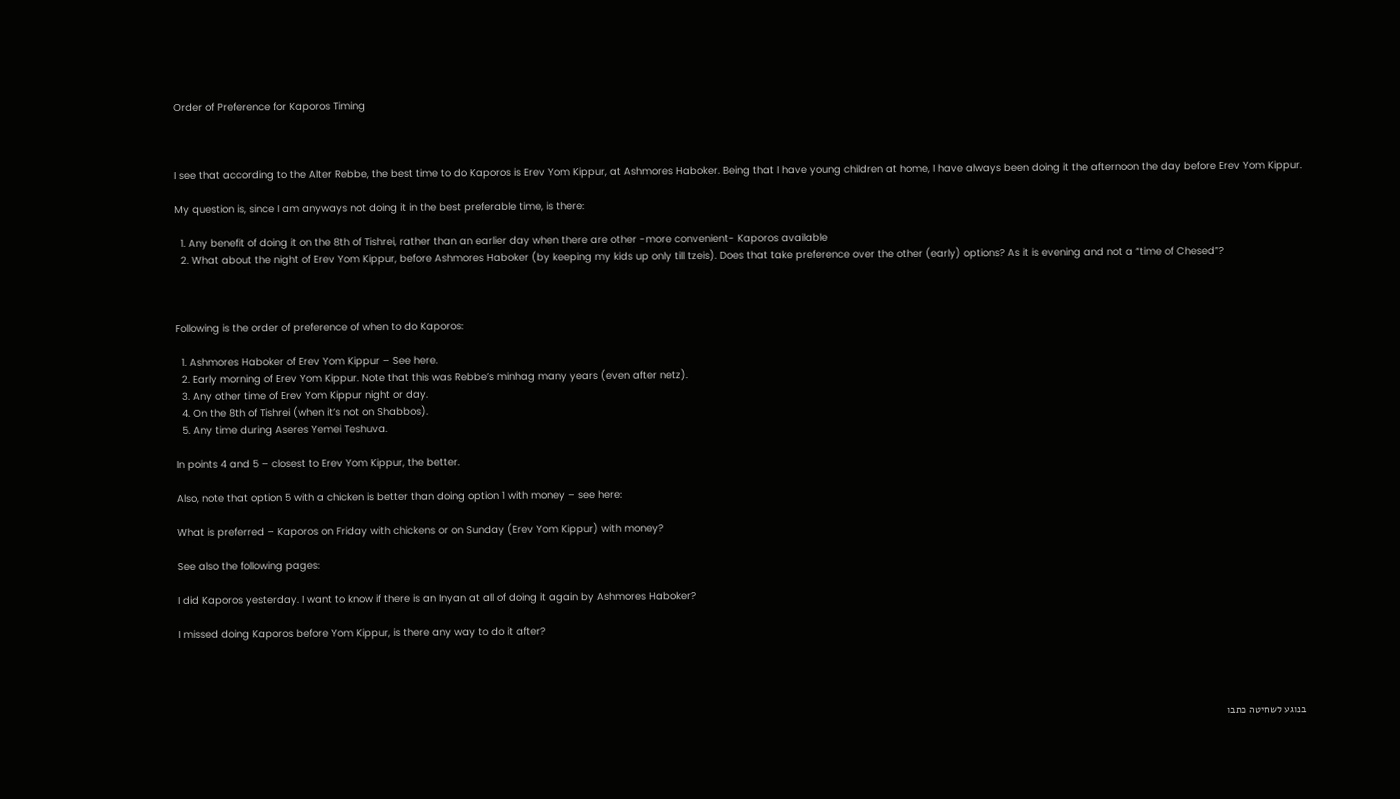Order of Preference for Kaporos Timing



I see that according to the Alter Rebbe, the best time to do Kaporos is Erev Yom Kippur, at Ashmores Haboker. Being that I have young children at home, I have always been doing it the afternoon the day before Erev Yom Kippur.

My question is, since I am anyways not doing it in the best preferable time, is there:

  1. Any benefit of doing it on the 8th of Tishrei, rather than an earlier day when there are other -more convenient- Kaporos available
  2. What about the night of Erev Yom Kippur, before Ashmores Haboker (by keeping my kids up only till tzeis). Does that take preference over the other (early) options? As it is evening and not a “time of Chesed”?



Following is the order of preference of when to do Kaporos:

  1. Ashmores Haboker of Erev Yom Kippur – See here.
  2. Early morning of Erev Yom Kippur. Note that this was Rebbe’s minhag many years (even after netz).
  3. Any other time of Erev Yom Kippur night or day.
  4. On the 8th of Tishrei (when it’s not on Shabbos).
  5. Any time during Aseres Yemei Teshuva.

In points 4 and 5 – closest to Erev Yom Kippur, the better.

Also, note that option 5 with a chicken is better than doing option 1 with money – see here:

What is preferred – Kaporos on Friday with chickens or on Sunday (Erev Yom Kippur) with money?

See also the following pages:

I did Kaporos yesterday. I want to know if there is an Inyan at all of doing it again by Ashmores Haboker?

I missed doing Kaporos before Yom Kippur, is there any way to do it after?




בנוגע לשחיטה כתבו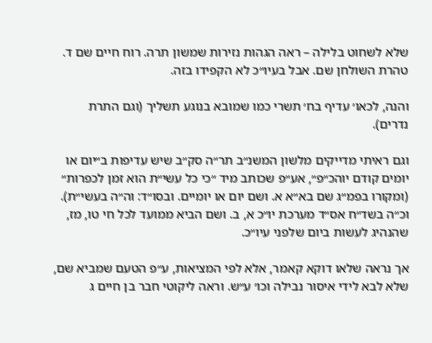שלא לשחוט בלילה – ראה הגהות נזירות שמשון תרה. רוח חיים שם ד. טהרת השולחן שם. אבל בעיו״כ לא הקפידו בזה.

והנה, לכאו׳ עדיף בח׳ תשרי כמו שמובא בנוגע תשליך (וגם התרת נדרים).

וגם ראיתי מדייקים מלשון המשנ״ב תר״ה סק״ב שיש עדיפות ב״יום או יומים קודם יוהכ״פ״, אע״פ שכותב מיד ״כי כל עשי״ת הוא זמן לכפרות״ (ומקורו בפמ״ג שם בא״א א. ושם יום או יומיים. ובסו״ד: וה״ה בעשי״ת). וכ״ה בשד״ח אס״ד מערכת יו״כ א, ב. ושם הביא ממועד לכל חי טו, מז, שהנהיג לעשות ביום שלפני עיו״כ.

אך נראה שלאו דוקא קאמר, אלא לפי המציאות, ע״פ הטעם שמביא שם, שלא לבא לידי איסור נבילה וכו׳ ע״ש. וראה ליקוטי חבר בן חיים ג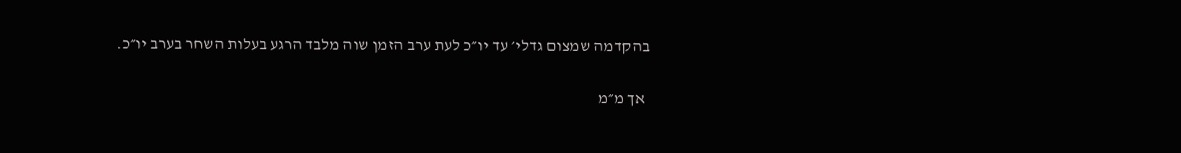בהקדמה שמצום גדלי׳ עד יו״כ לעת ערב הזמן שוה מלבד הרגע בעלות השחר בערב יו״כ.

 אך מ״מ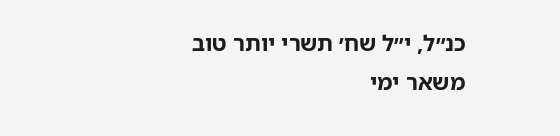כנ״ל, י״ל שח׳ תשרי יותר טוב משאר ימי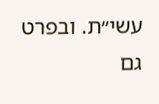עשי״ת. ובפרט גם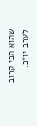שהוא הכי קרוב לערב יו״כ.